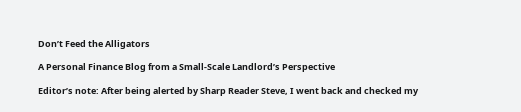Don’t Feed the Alligators

A Personal Finance Blog from a Small-Scale Landlord’s Perspective

Editor’s note: After being alerted by Sharp Reader Steve, I went back and checked my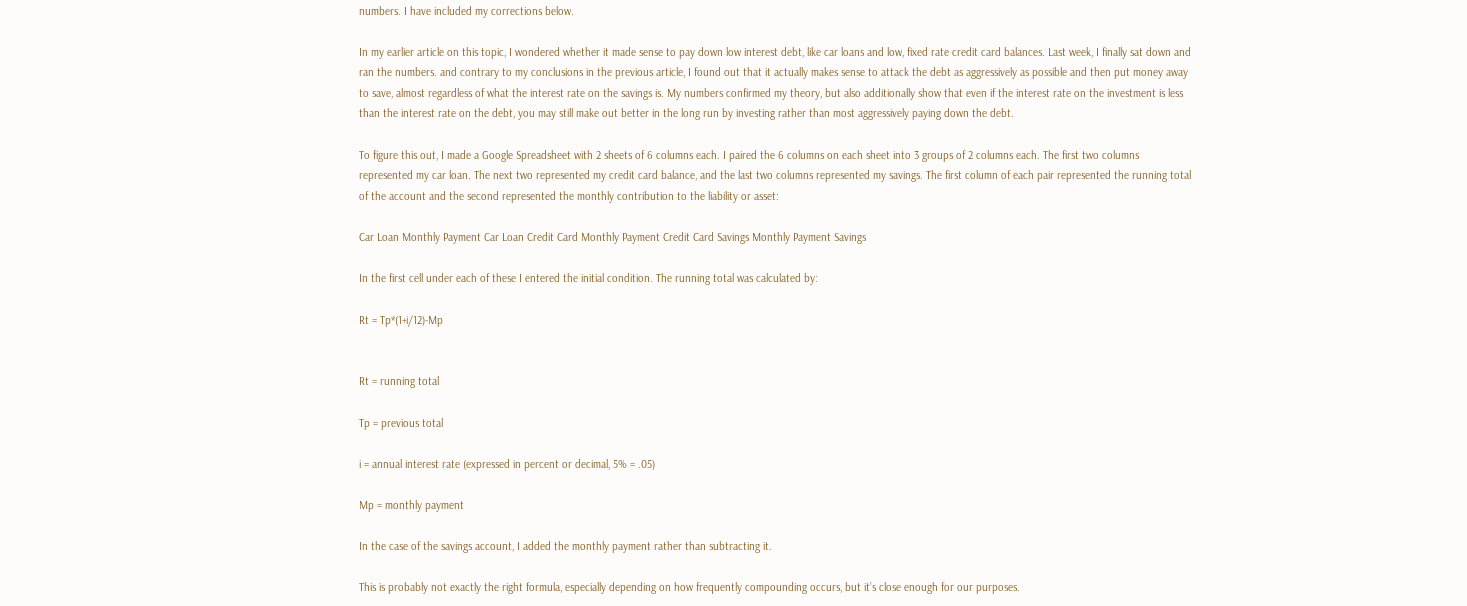numbers. I have included my corrections below.

In my earlier article on this topic, I wondered whether it made sense to pay down low interest debt, like car loans and low, fixed rate credit card balances. Last week, I finally sat down and ran the numbers. and contrary to my conclusions in the previous article, I found out that it actually makes sense to attack the debt as aggressively as possible and then put money away to save, almost regardless of what the interest rate on the savings is. My numbers confirmed my theory, but also additionally show that even if the interest rate on the investment is less than the interest rate on the debt, you may still make out better in the long run by investing rather than most aggressively paying down the debt.

To figure this out, I made a Google Spreadsheet with 2 sheets of 6 columns each. I paired the 6 columns on each sheet into 3 groups of 2 columns each. The first two columns represented my car loan. The next two represented my credit card balance, and the last two columns represented my savings. The first column of each pair represented the running total of the account and the second represented the monthly contribution to the liability or asset:

Car Loan Monthly Payment Car Loan Credit Card Monthly Payment Credit Card Savings Monthly Payment Savings

In the first cell under each of these I entered the initial condition. The running total was calculated by:

Rt = Tp*(1+i/12)-Mp


Rt = running total

Tp = previous total

i = annual interest rate (expressed in percent or decimal, 5% = .05)

Mp = monthly payment

In the case of the savings account, I added the monthly payment rather than subtracting it.

This is probably not exactly the right formula, especially depending on how frequently compounding occurs, but it’s close enough for our purposes.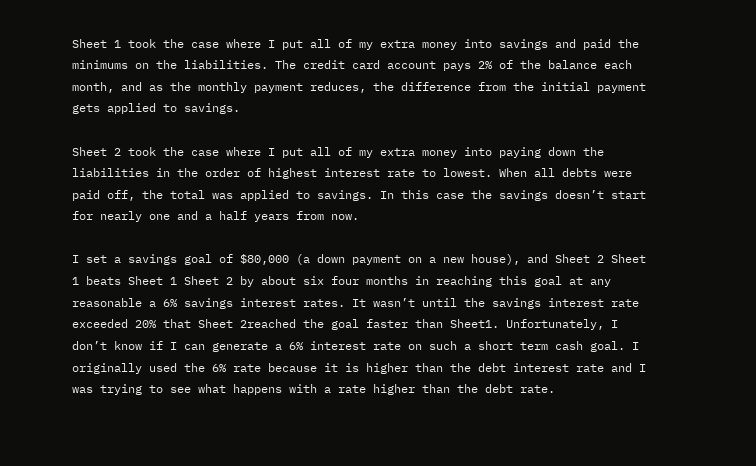Sheet 1 took the case where I put all of my extra money into savings and paid the minimums on the liabilities. The credit card account pays 2% of the balance each month, and as the monthly payment reduces, the difference from the initial payment gets applied to savings.

Sheet 2 took the case where I put all of my extra money into paying down the liabilities in the order of highest interest rate to lowest. When all debts were paid off, the total was applied to savings. In this case the savings doesn’t start for nearly one and a half years from now.

I set a savings goal of $80,000 (a down payment on a new house), and Sheet 2 Sheet 1 beats Sheet 1 Sheet 2 by about six four months in reaching this goal at any reasonable a 6% savings interest rates. It wasn’t until the savings interest rate exceeded 20% that Sheet 2reached the goal faster than Sheet1. Unfortunately, I don’t know if I can generate a 6% interest rate on such a short term cash goal. I originally used the 6% rate because it is higher than the debt interest rate and I was trying to see what happens with a rate higher than the debt rate.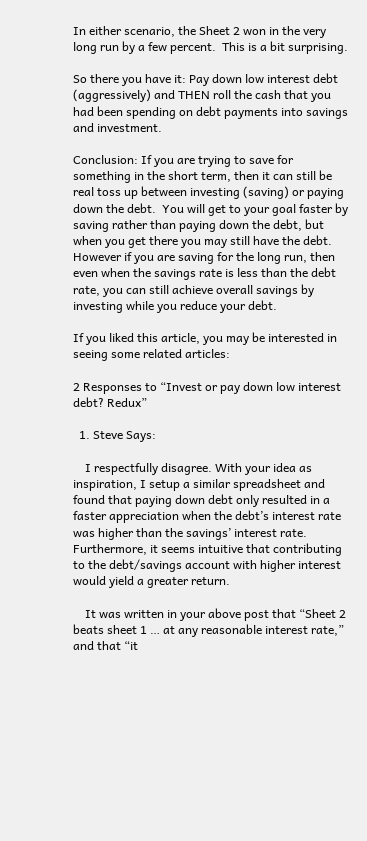In either scenario, the Sheet 2 won in the very long run by a few percent.  This is a bit surprising.

So there you have it: Pay down low interest debt (aggressively) and THEN roll the cash that you had been spending on debt payments into savings and investment.

Conclusion: If you are trying to save for something in the short term, then it can still be  real toss up between investing (saving) or paying down the debt.  You will get to your goal faster by saving rather than paying down the debt, but when you get there you may still have the debt.  However if you are saving for the long run, then even when the savings rate is less than the debt rate, you can still achieve overall savings by investing while you reduce your debt.

If you liked this article, you may be interested in seeing some related articles:

2 Responses to “Invest or pay down low interest debt? Redux”

  1. Steve Says:

    I respectfully disagree. With your idea as inspiration, I setup a similar spreadsheet and found that paying down debt only resulted in a faster appreciation when the debt’s interest rate was higher than the savings’ interest rate. Furthermore, it seems intuitive that contributing to the debt/savings account with higher interest would yield a greater return.

    It was written in your above post that “Sheet 2 beats sheet 1 … at any reasonable interest rate,” and that “it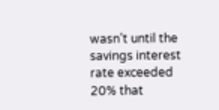wasn’t until the savings interest rate exceeded 20% that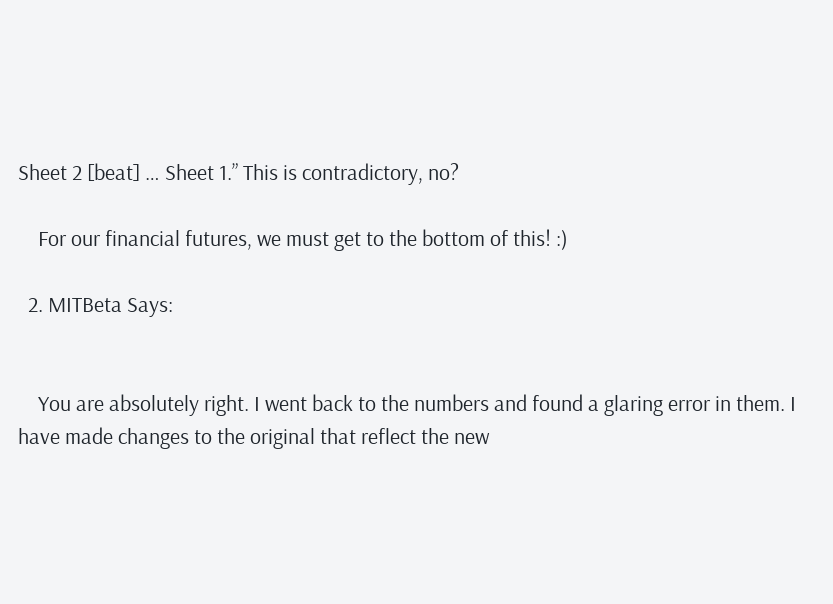Sheet 2 [beat] … Sheet 1.” This is contradictory, no?

    For our financial futures, we must get to the bottom of this! :)

  2. MITBeta Says:


    You are absolutely right. I went back to the numbers and found a glaring error in them. I have made changes to the original that reflect the new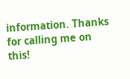information. Thanks for calling me on this!